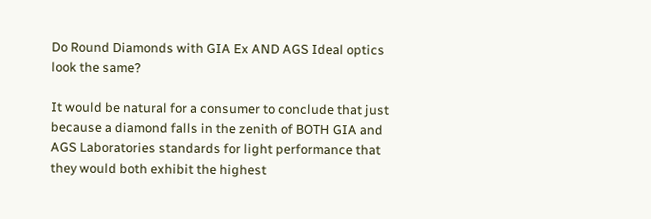Do Round Diamonds with GIA Ex AND AGS Ideal optics look the same?

It would be natural for a consumer to conclude that just because a diamond falls in the zenith of BOTH GIA and AGS Laboratories standards for light performance that they would both exhibit the highest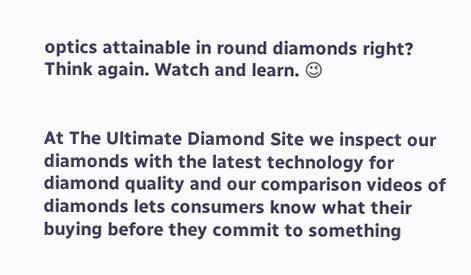optics attainable in round diamonds right? Think again. Watch and learn. 😉


At The Ultimate Diamond Site we inspect our diamonds with the latest technology for diamond quality and our comparison videos of diamonds lets consumers know what their buying before they commit to something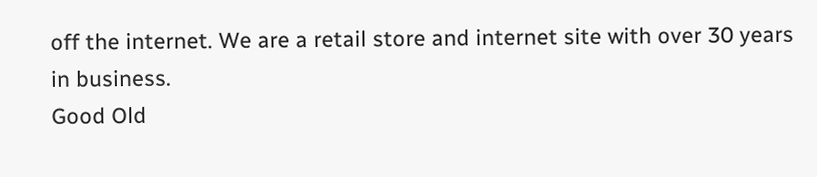off the internet. We are a retail store and internet site with over 30 years in business.
Good Old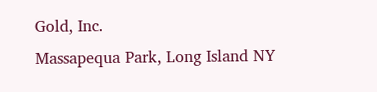Gold, Inc.
Massapequa Park, Long Island NY